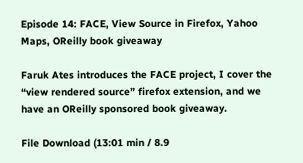Episode 14: FACE, View Source in Firefox, Yahoo Maps, OReilly book giveaway

Faruk Ates introduces the FACE project, I cover the “view rendered source” firefox extension, and we have an OReilly sponsored book giveaway.

File Download (13:01 min / 8.9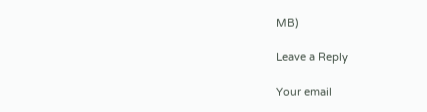MB)

Leave a Reply

Your email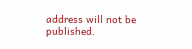address will not be published.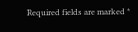Required fields are marked *